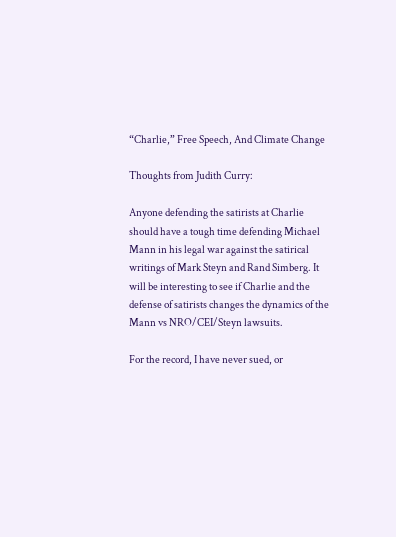“Charlie,” Free Speech, And Climate Change

Thoughts from Judith Curry:

Anyone defending the satirists at Charlie should have a tough time defending Michael Mann in his legal war against the satirical writings of Mark Steyn and Rand Simberg. It will be interesting to see if Charlie and the defense of satirists changes the dynamics of the Mann vs NRO/CEI/Steyn lawsuits.

For the record, I have never sued, or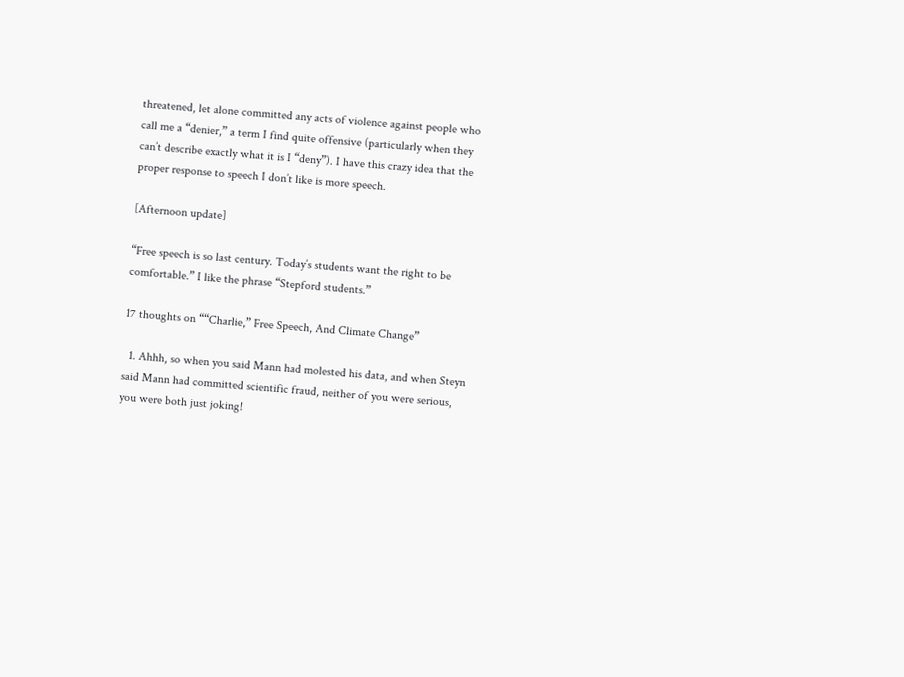threatened, let alone committed any acts of violence against people who call me a “denier,” a term I find quite offensive (particularly when they can’t describe exactly what it is I “deny”). I have this crazy idea that the proper response to speech I don’t like is more speech.

[Afternoon update]

“Free speech is so last century. Today’s students want the right to be comfortable.” I like the phrase “Stepford students.”

17 thoughts on ““Charlie,” Free Speech, And Climate Change”

  1. Ahhh, so when you said Mann had molested his data, and when Steyn said Mann had committed scientific fraud, neither of you were serious, you were both just joking!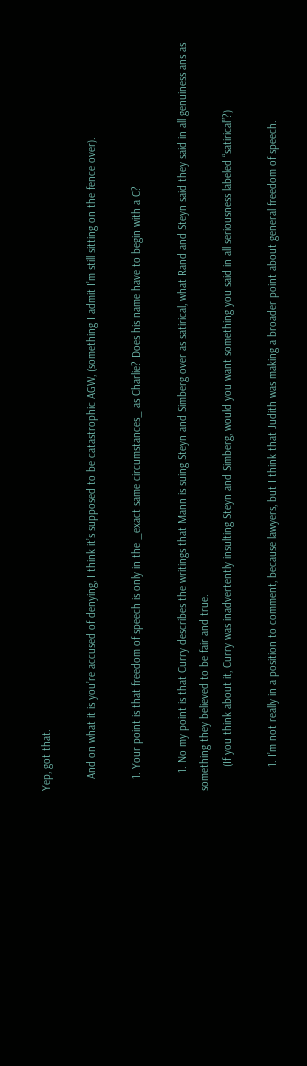Yep, got that.

    And on what it is you’re accused of denying, I think it’s supposed to be catastrophic AGW, (something I admit I’m still sitting on the fence over).

    1. Your point is that freedom of speech is only in the _exact same circumstances_ as Charlie? Does his name have to begin with a C?

      1. No my point is that Curry describes the writings that Mann is suing Steyn and Simberg over as satirical, what Rand and Steyn said they said in all genuiness ans as something they believed to be fair and true.
        (If you think about it, Curry was inadvertently insulting Steyn and Simberg, would you want something you said in all seriousness labeled “satirical”?)

        1. I’m not really in a position to comment, because lawyers, but I think that Judith was making a broader point about general freedom of speech.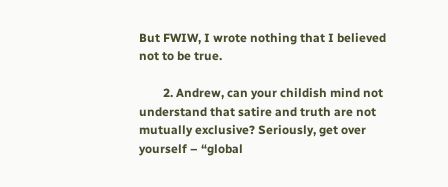But FWIW, I wrote nothing that I believed not to be true.

        2. Andrew, can your childish mind not understand that satire and truth are not mutually exclusive? Seriously, get over yourself – “global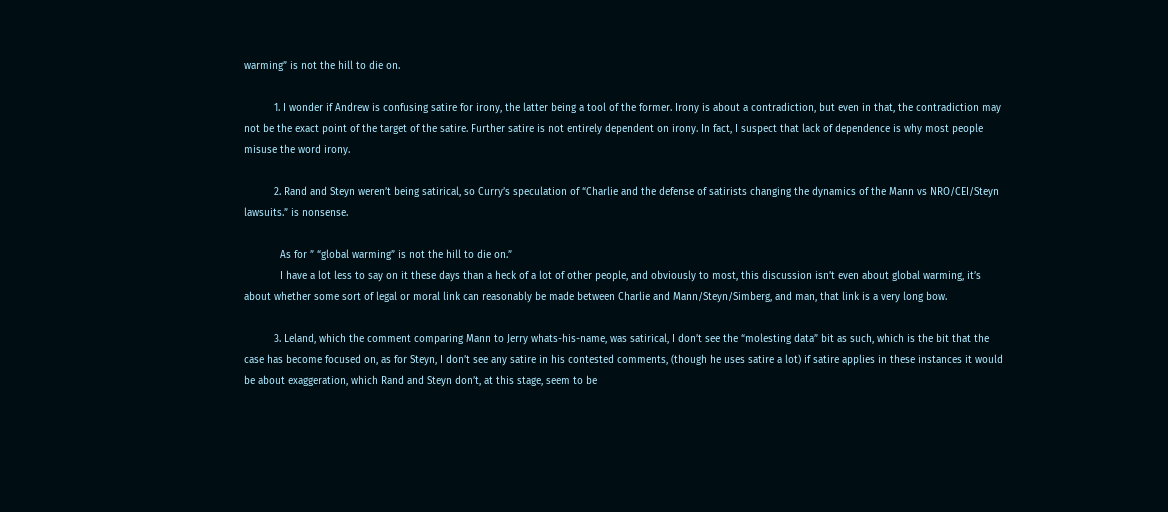warming” is not the hill to die on.

          1. I wonder if Andrew is confusing satire for irony, the latter being a tool of the former. Irony is about a contradiction, but even in that, the contradiction may not be the exact point of the target of the satire. Further satire is not entirely dependent on irony. In fact, I suspect that lack of dependence is why most people misuse the word irony.

          2. Rand and Steyn weren’t being satirical, so Curry’s speculation of “Charlie and the defense of satirists changing the dynamics of the Mann vs NRO/CEI/Steyn lawsuits.” is nonsense.

            As for ” “global warming” is not the hill to die on.”
            I have a lot less to say on it these days than a heck of a lot of other people, and obviously to most, this discussion isn’t even about global warming, it’s about whether some sort of legal or moral link can reasonably be made between Charlie and Mann/Steyn/Simberg, and man, that link is a very long bow.

          3. Leland, which the comment comparing Mann to Jerry whats-his-name, was satirical, I don’t see the “molesting data” bit as such, which is the bit that the case has become focused on, as for Steyn, I don’t see any satire in his contested comments, (though he uses satire a lot) if satire applies in these instances it would be about exaggeration, which Rand and Steyn don’t, at this stage, seem to be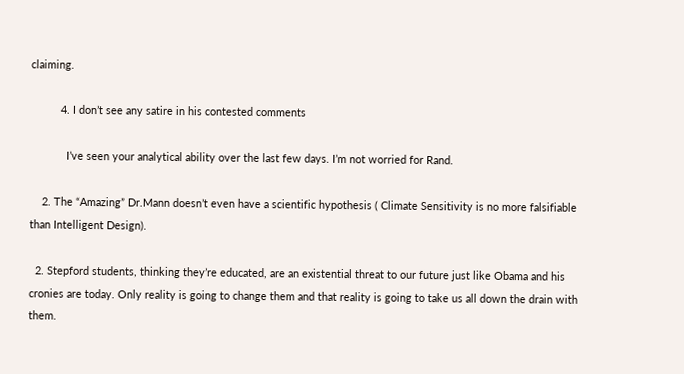claiming.

          4. I don’t see any satire in his contested comments

            I’ve seen your analytical ability over the last few days. I’m not worried for Rand.

    2. The “Amazing” Dr.Mann doesn’t even have a scientific hypothesis ( Climate Sensitivity is no more falsifiable than Intelligent Design).

  2. Stepford students, thinking they’re educated, are an existential threat to our future just like Obama and his cronies are today. Only reality is going to change them and that reality is going to take us all down the drain with them.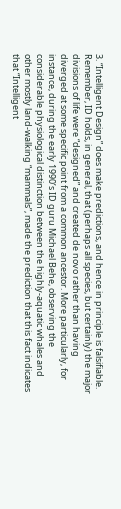3. “Intelligent Design” does make predictions, and hence in principle is falsifiable. Remember, ID holds, in general, that (perhaps all species, but certainly) the major divisions of life were “designed” and created de novo rather than having diverged at some specific point from a common ancestor. More particularly, for instance, during the early 1990’s ID guru Michael Behe, observing the considerable physiological distinction between the highly-aquatic whales and other mostly land-walking “mammals”, made the prediction that this fact indicates that “Intelligent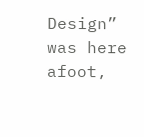Design” was here afoot,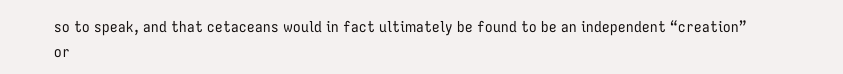so to speak, and that cetaceans would in fact ultimately be found to be an independent “creation” or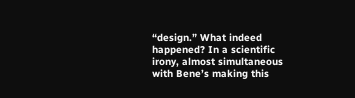“design.” What indeed happened? In a scientific irony, almost simultaneous with Bene’s making this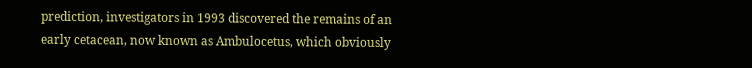prediction, investigators in 1993 discovered the remains of an early cetacean, now known as Ambulocetus, which obviously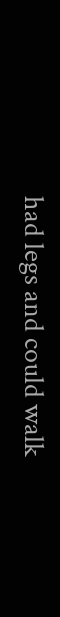had legs and could walk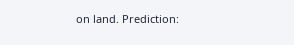on land. Prediction: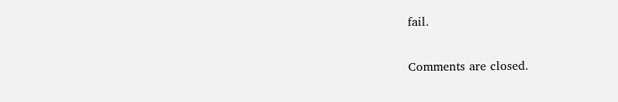fail.

Comments are closed.